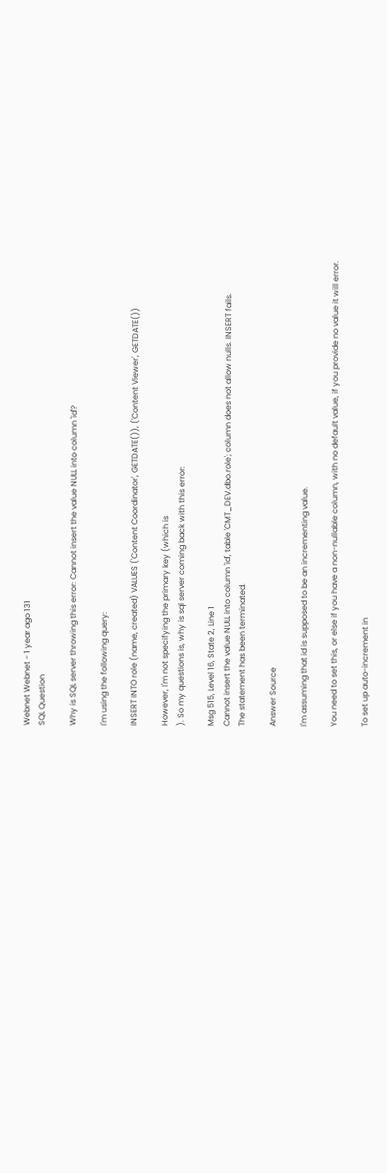Webnet Webnet - 1 year ago 131
SQL Question

Why is SQL server throwing this error: Cannot insert the value NULL into column 'id'?

I'm using the following query:

INSERT INTO role (name, created) VALUES ('Content Coordinator', GETDATE()), ('Content Viewer', GETDATE())

However, I'm not specifying the primary key (which is
). So my questions is, why is sql server coming back with this error:

Msg 515, Level 16, State 2, Line 1
Cannot insert the value NULL into column 'id', table 'CMT_DEV.dbo.role'; column does not allow nulls. INSERT fails.
The statement has been terminated.

Answer Source

I'm assuming that id is supposed to be an incrementing value.

You need to set this, or else if you have a non-nullable column, with no default value, if you provide no value it will error.

To set up auto-increment in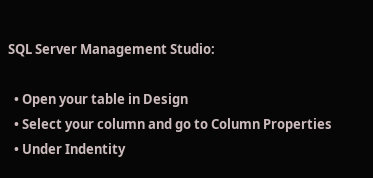SQL Server Management Studio:

  • Open your table in Design
  • Select your column and go to Column Properties
  • Under Indentity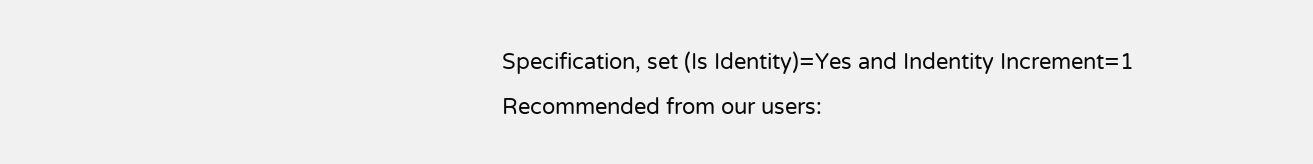Specification, set (Is Identity)=Yes and Indentity Increment=1
Recommended from our users: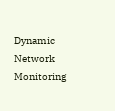Dynamic Network Monitoring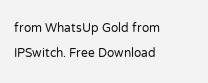from WhatsUp Gold from IPSwitch. Free Download